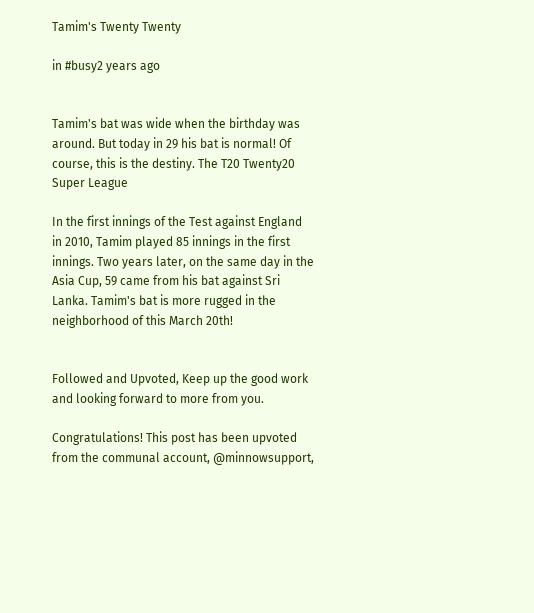Tamim's Twenty Twenty

in #busy2 years ago


Tamim's bat was wide when the birthday was around. But today in 29 his bat is normal! Of course, this is the destiny. The T20 Twenty20 Super League

In the first innings of the Test against England in 2010, Tamim played 85 innings in the first innings. Two years later, on the same day in the Asia Cup, 59 came from his bat against Sri Lanka. Tamim's bat is more rugged in the neighborhood of this March 20th!


Followed and Upvoted, Keep up the good work and looking forward to more from you.

Congratulations! This post has been upvoted from the communal account, @minnowsupport,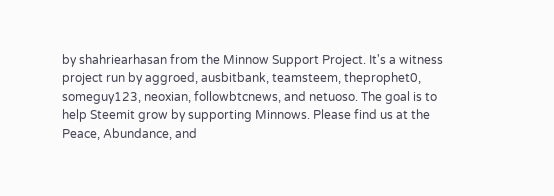by shahriearhasan from the Minnow Support Project. It's a witness project run by aggroed, ausbitbank, teamsteem, theprophet0, someguy123, neoxian, followbtcnews, and netuoso. The goal is to help Steemit grow by supporting Minnows. Please find us at the Peace, Abundance, and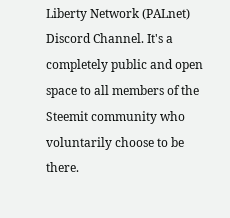Liberty Network (PALnet) Discord Channel. It's a completely public and open space to all members of the Steemit community who voluntarily choose to be there.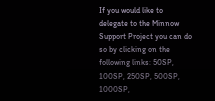If you would like to delegate to the Minnow Support Project you can do so by clicking on the following links: 50SP, 100SP, 250SP, 500SP, 1000SP,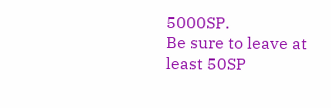5000SP.
Be sure to leave at least 50SP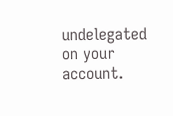undelegated on your account.